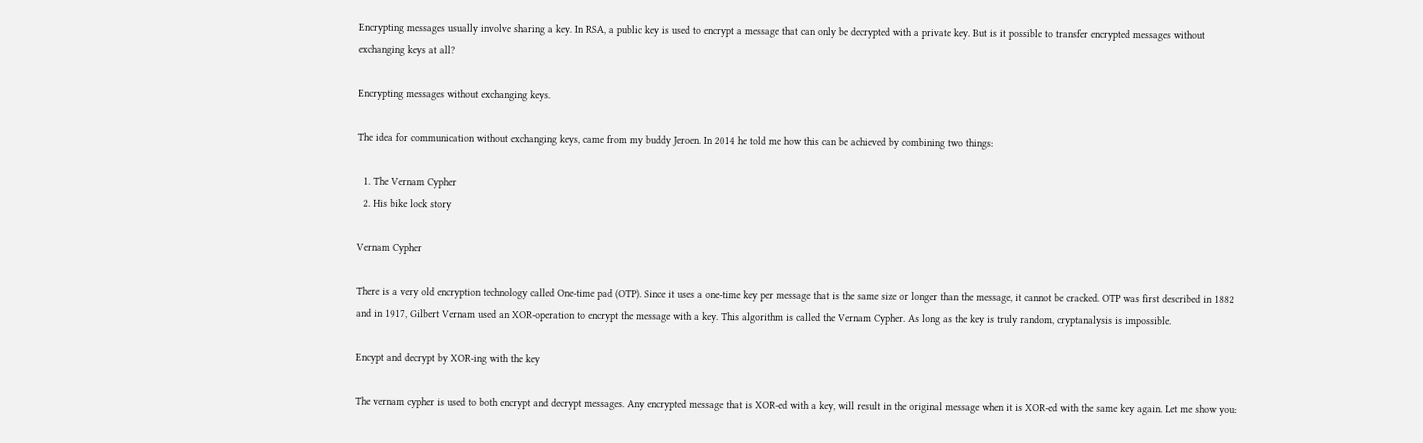Encrypting messages usually involve sharing a key. In RSA, a public key is used to encrypt a message that can only be decrypted with a private key. But is it possible to transfer encrypted messages without exchanging keys at all?

Encrypting messages without exchanging keys.

The idea for communication without exchanging keys, came from my buddy Jeroen. In 2014 he told me how this can be achieved by combining two things:

  1. The Vernam Cypher
  2. His bike lock story

Vernam Cypher

There is a very old encryption technology called One-time pad (OTP). Since it uses a one-time key per message that is the same size or longer than the message, it cannot be cracked. OTP was first described in 1882 and in 1917, Gilbert Vernam used an XOR-operation to encrypt the message with a key. This algorithm is called the Vernam Cypher. As long as the key is truly random, cryptanalysis is impossible.

Encypt and decrypt by XOR-ing with the key

The vernam cypher is used to both encrypt and decrypt messages. Any encrypted message that is XOR-ed with a key, will result in the original message when it is XOR-ed with the same key again. Let me show you: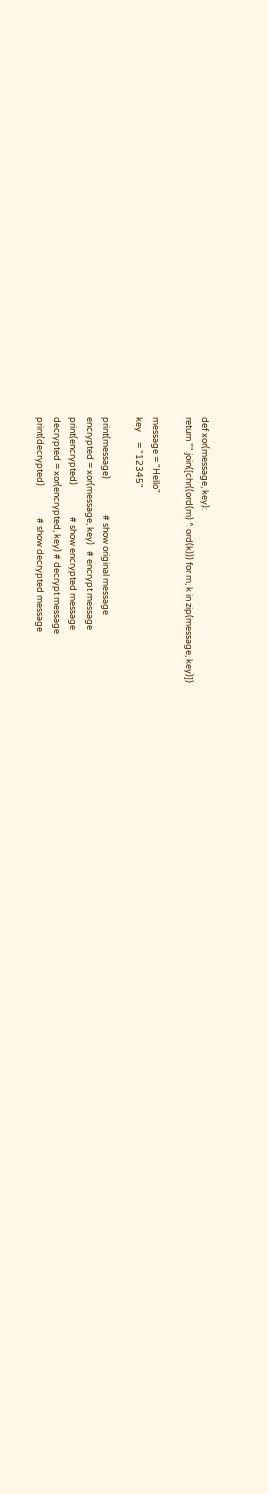def xor(message, key):
return "".join([chr((ord(m) ^ ord(k))) for m, k in zip(message, key)])

message = "Hello"
key     = "12345"

print(message)                  # show original message
encrypted = xor(message, key)   # encrypt message
print(encrypted)                # show encrypted message
decrypted = xor(encrypted, key) # decrypt message
print(decrypted)                # show decrypted message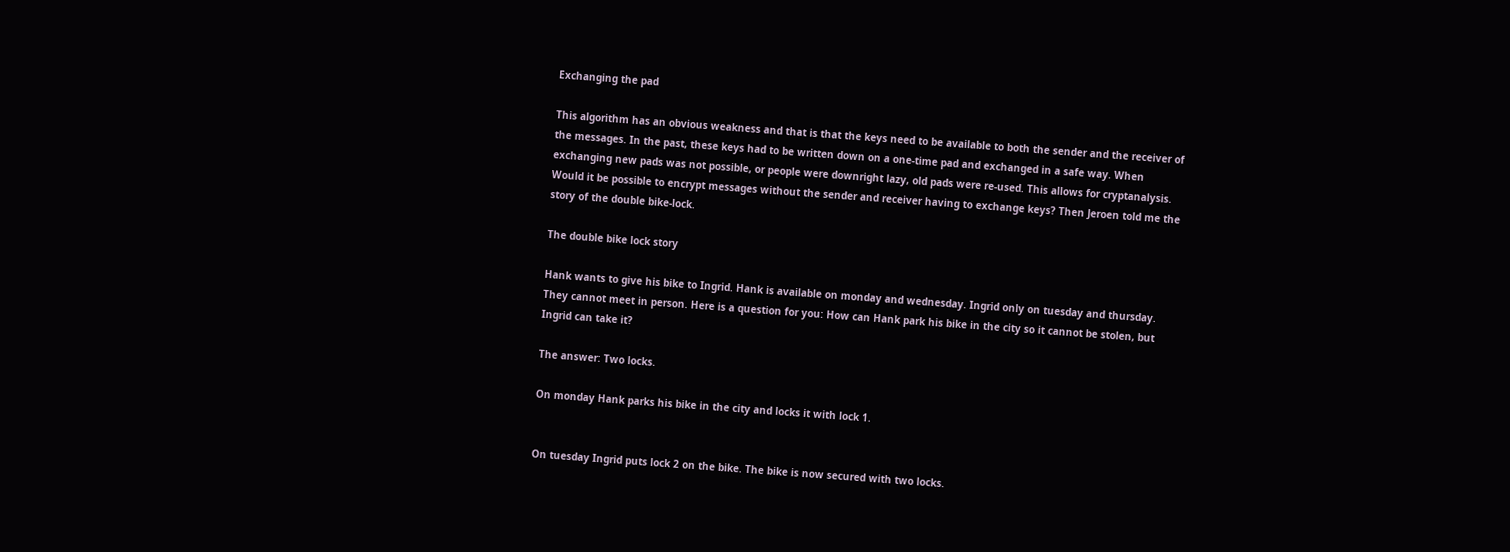Exchanging the pad

This algorithm has an obvious weakness and that is that the keys need to be available to both the sender and the receiver of the messages. In the past, these keys had to be written down on a one-time pad and exchanged in a safe way. When exchanging new pads was not possible, or people were downright lazy, old pads were re-used. This allows for cryptanalysis. Would it be possible to encrypt messages without the sender and receiver having to exchange keys? Then Jeroen told me the story of the double bike-lock.

The double bike lock story

Hank wants to give his bike to Ingrid. Hank is available on monday and wednesday. Ingrid only on tuesday and thursday. They cannot meet in person. Here is a question for you: How can Hank park his bike in the city so it cannot be stolen, but Ingrid can take it?

The answer: Two locks.

On monday Hank parks his bike in the city and locks it with lock 1.


On tuesday Ingrid puts lock 2 on the bike. The bike is now secured with two locks.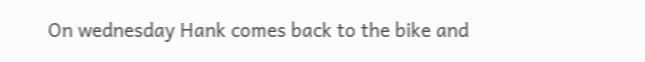On wednesday Hank comes back to the bike and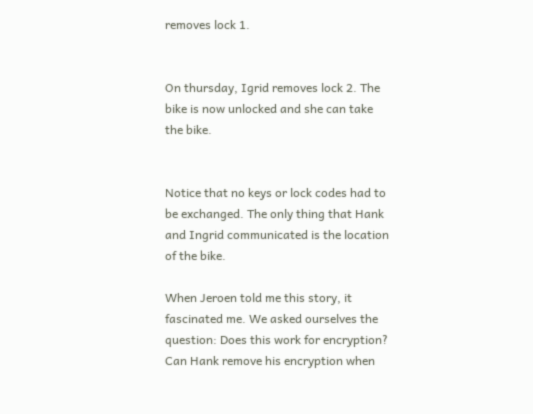removes lock 1.


On thursday, Igrid removes lock 2. The bike is now unlocked and she can take the bike.


Notice that no keys or lock codes had to be exchanged. The only thing that Hank and Ingrid communicated is the location of the bike.

When Jeroen told me this story, it fascinated me. We asked ourselves the question: Does this work for encryption? Can Hank remove his encryption when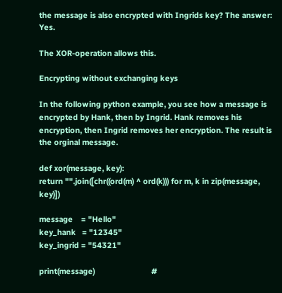the message is also encrypted with Ingrids key? The answer: Yes.

The XOR-operation allows this.

Encrypting without exchanging keys

In the following python example, you see how a message is encrypted by Hank, then by Ingrid. Hank removes his encryption, then Ingrid removes her encryption. The result is the orginal message.

def xor(message, key):
return "".join([chr((ord(m) ^ ord(k))) for m, k in zip(message, key)])

message    = "Hello"
key_hank   = "12345"
key_ingrid = "54321"

print(message)                            #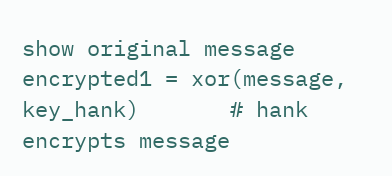show original message
encrypted1 = xor(message, key_hank)       # hank encrypts message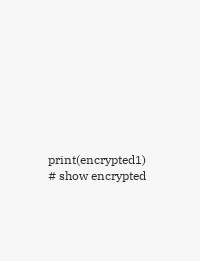print(encrypted1)                         # show encrypted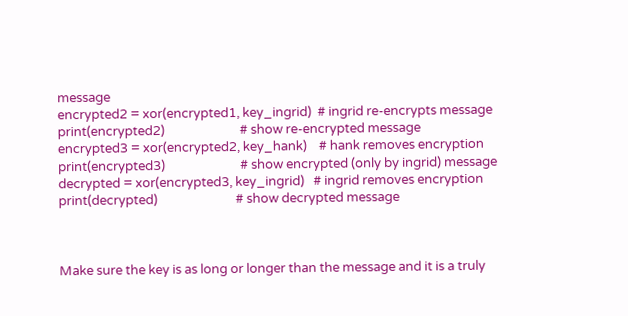message
encrypted2 = xor(encrypted1, key_ingrid)  # ingrid re-encrypts message
print(encrypted2)                         # show re-encrypted message
encrypted3 = xor(encrypted2, key_hank)    # hank removes encryption
print(encrypted3)                         # show encrypted (only by ingrid) message
decrypted = xor(encrypted3, key_ingrid)   # ingrid removes encryption
print(decrypted)                          # show decrypted message



Make sure the key is as long or longer than the message and it is a truly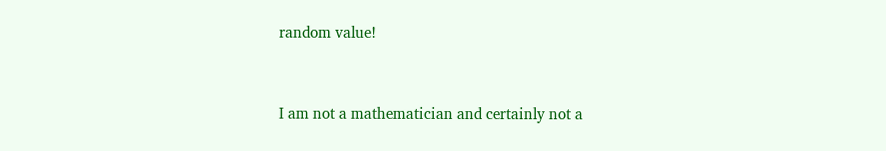random value!


I am not a mathematician and certainly not a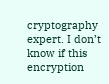cryptography expert. I don’t know if this encryption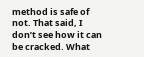method is safe of not. That said, I don’t see how it can be cracked. What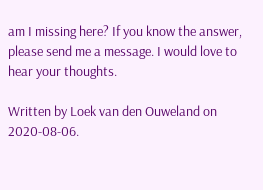am I missing here? If you know the answer, please send me a message. I would love to hear your thoughts.

Written by Loek van den Ouweland on 2020-08-06.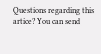Questions regarding this artice? You can send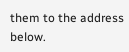them to the address below.